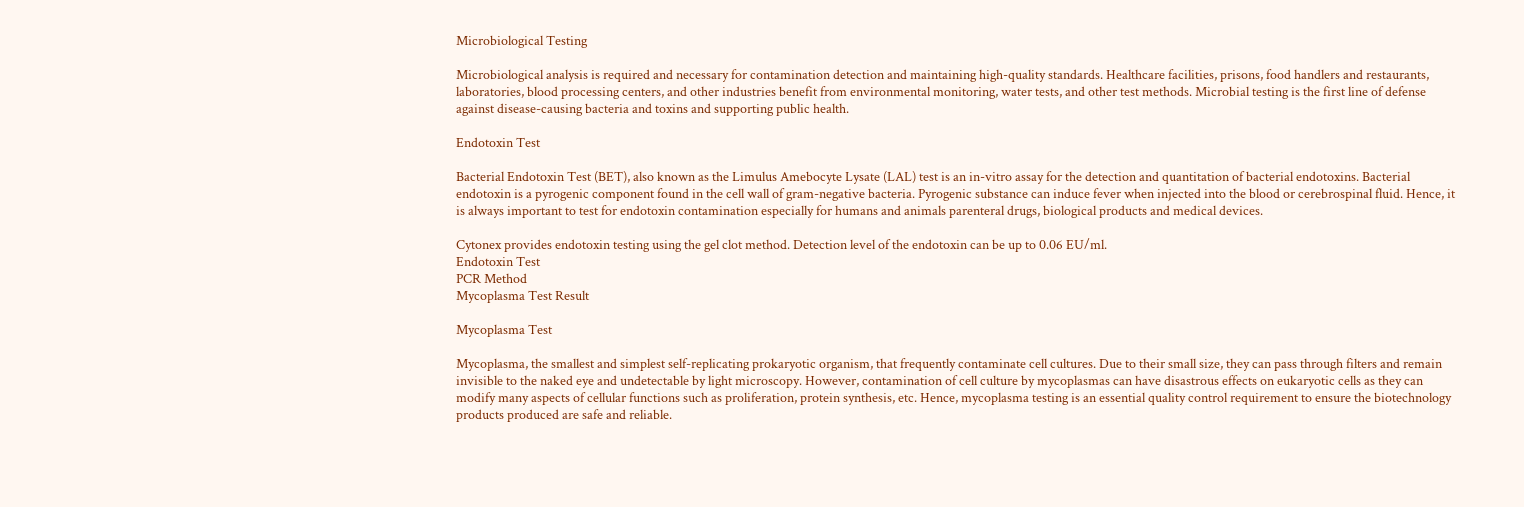Microbiological Testing

Microbiological analysis is required and necessary for contamination detection and maintaining high-quality standards. Healthcare facilities, prisons, food handlers and restaurants, laboratories, blood processing centers, and other industries benefit from environmental monitoring, water tests, and other test methods. Microbial testing is the first line of defense against disease-causing bacteria and toxins and supporting public health.

Endotoxin Test

Bacterial Endotoxin Test (BET), also known as the Limulus Amebocyte Lysate (LAL) test is an in-vitro assay for the detection and quantitation of bacterial endotoxins. Bacterial endotoxin is a pyrogenic component found in the cell wall of gram-negative bacteria. Pyrogenic substance can induce fever when injected into the blood or cerebrospinal fluid. Hence, it is always important to test for endotoxin contamination especially for humans and animals parenteral drugs, biological products and medical devices.

Cytonex provides endotoxin testing using the gel clot method. Detection level of the endotoxin can be up to 0.06 EU/ml.
Endotoxin Test
PCR Method
Mycoplasma Test Result

Mycoplasma Test

Mycoplasma, the smallest and simplest self-replicating prokaryotic organism, that frequently contaminate cell cultures. Due to their small size, they can pass through filters and remain invisible to the naked eye and undetectable by light microscopy. However, contamination of cell culture by mycoplasmas can have disastrous effects on eukaryotic cells as they can modify many aspects of cellular functions such as proliferation, protein synthesis, etc. Hence, mycoplasma testing is an essential quality control requirement to ensure the biotechnology products produced are safe and reliable.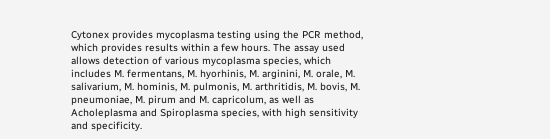Cytonex provides mycoplasma testing using the PCR method, which provides results within a few hours. The assay used allows detection of various mycoplasma species, which includes M. fermentans, M. hyorhinis, M. arginini, M. orale, M. salivarium, M. hominis, M. pulmonis, M. arthritidis, M. bovis, M. pneumoniae, M. pirum and M. capricolum, as well as Acholeplasma and Spiroplasma species, with high sensitivity and specificity.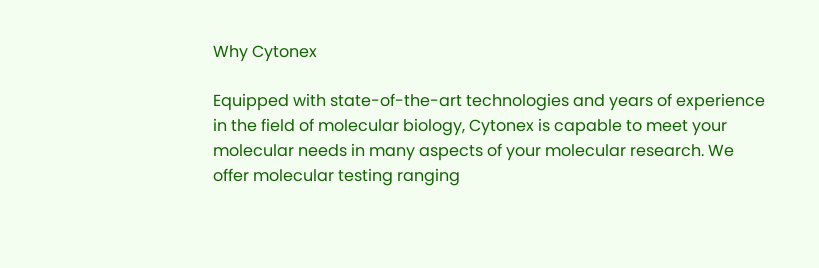Why Cytonex

Equipped with state-of-the-art technologies and years of experience in the field of molecular biology, Cytonex is capable to meet your molecular needs in many aspects of your molecular research. We offer molecular testing ranging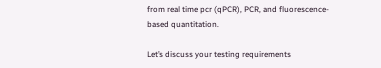from real time pcr (qPCR), PCR, and fluorescence-based quantitation.

Let’s discuss your testing requirements